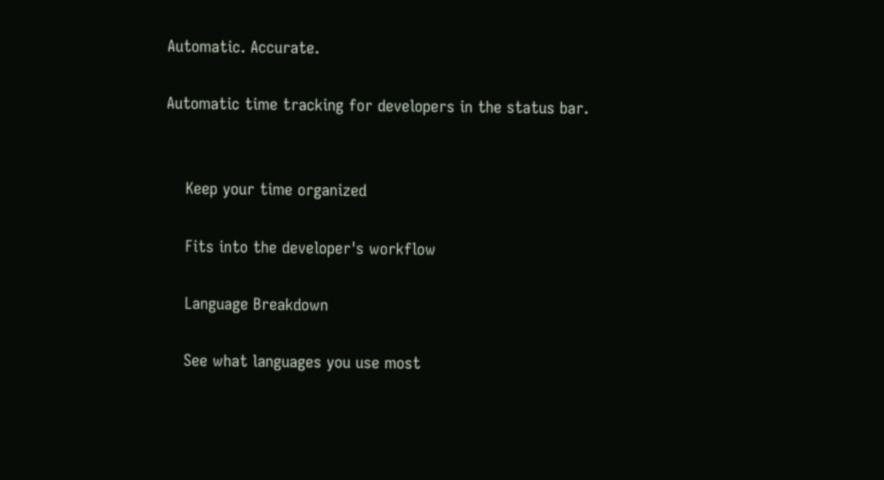Automatic. Accurate.

Automatic time tracking for developers in the status bar.


    Keep your time organized

    Fits into the developer's workflow

    Language Breakdown

    See what languages you use most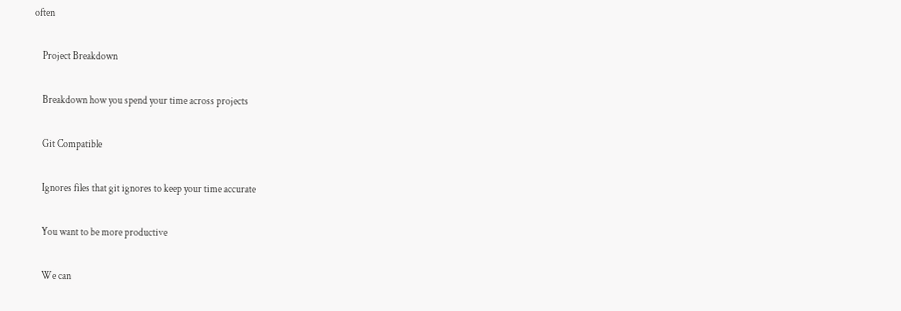often

    Project Breakdown

    Breakdown how you spend your time across projects

    Git Compatible

    Ignores files that git ignores to keep your time accurate

    You want to be more productive

    We can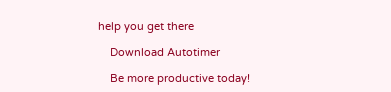help you get there

    Download Autotimer

    Be more productive today!